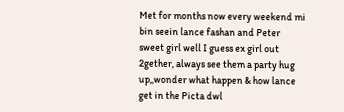Met for months now every weekend mi bin seein lance fashan and Peter sweet girl well I guess ex girl out 2gether, always see them a party hug up,,wonder what happen & how lance get in the Picta dwl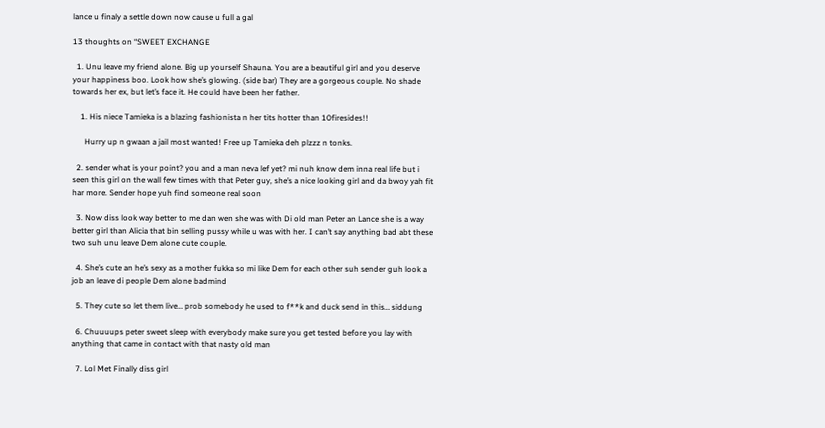lance u finaly a settle down now cause u full a gal

13 thoughts on “SWEET EXCHANGE

  1. Unu leave my friend alone. Big up yourself Shauna. You are a beautiful girl and you deserve your happiness boo. Look how she’s glowing. (side bar) They are a gorgeous couple. No shade towards her ex, but let’s face it. He could have been her father.

    1. His niece Tamieka is a blazing fashionista n her tits hotter than 10firesides!!

      Hurry up n gwaan a jail most wanted! Free up Tamieka deh plzzz n tonks.

  2. sender what is your point? you and a man neva lef yet? mi nuh know dem inna real life but i seen this girl on the wall few times with that Peter guy, she’s a nice looking girl and da bwoy yah fit har more. Sender hope yuh find someone real soon

  3. Now diss look way better to me dan wen she was with Di old man Peter an Lance she is a way better girl than Alicia that bin selling pussy while u was with her. I can’t say anything bad abt these two suh unu leave Dem alone cute couple.

  4. She’s cute an he’s sexy as a mother fukka so mi like Dem for each other suh sender guh look a job an leave di people Dem alone badmind

  5. They cute so let them live… prob somebody he used to f**k and duck send in this… siddung

  6. Chuuuups peter sweet sleep with everybody make sure you get tested before you lay with anything that came in contact with that nasty old man

  7. Lol Met Finally diss girl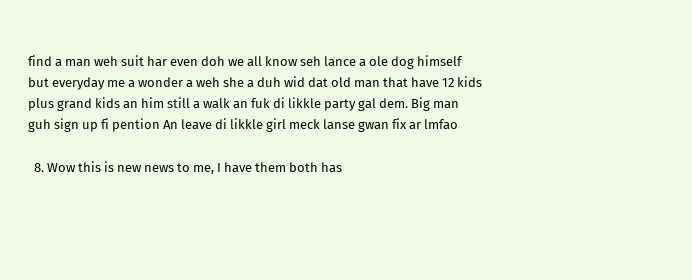find a man weh suit har even doh we all know seh lance a ole dog himself but everyday me a wonder a weh she a duh wid dat old man that have 12 kids plus grand kids an him still a walk an fuk di likkle party gal dem. Big man guh sign up fi pention An leave di likkle girl meck lanse gwan fix ar lmfao

  8. Wow this is new news to me, I have them both has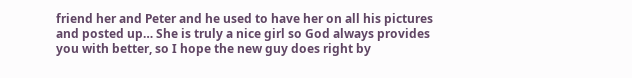friend her and Peter and he used to have her on all his pictures and posted up… She is truly a nice girl so God always provides you with better, so I hope the new guy does right by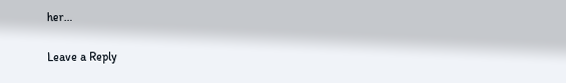her…

Leave a Reply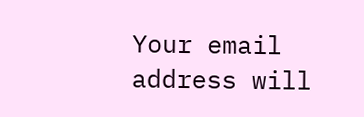Your email address will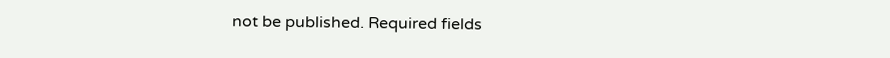not be published. Required fields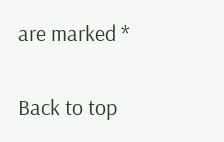are marked *

Back to top